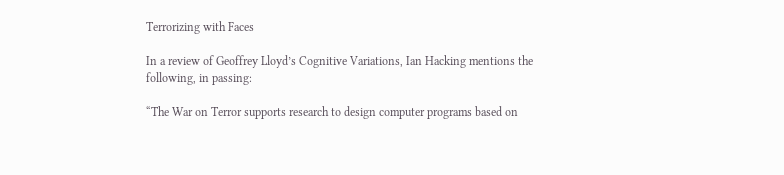Terrorizing with Faces

In a review of Geoffrey Lloyd’s Cognitive Variations, Ian Hacking mentions the following, in passing:

“The War on Terror supports research to design computer programs based on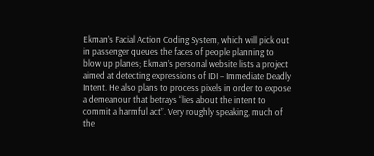Ekman’s Facial Action Coding System, which will pick out in passenger queues the faces of people planning to blow up planes; Ekman’s personal website lists a project aimed at detecting expressions of IDI – Immediate Deadly Intent. He also plans to process pixels in order to expose a demeanour that betrays “lies about the intent to commit a harmful act”. Very roughly speaking, much of the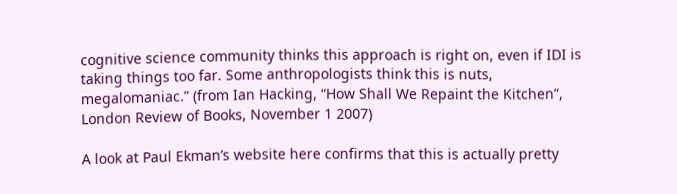cognitive science community thinks this approach is right on, even if IDI is taking things too far. Some anthropologists think this is nuts, megalomaniac.” (from Ian Hacking, “How Shall We Repaint the Kitchen”, London Review of Books, November 1 2007)

A look at Paul Ekman’s website here confirms that this is actually pretty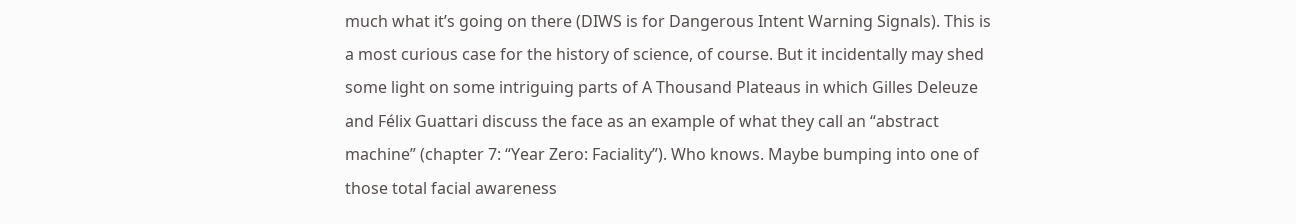much what it’s going on there (DIWS is for Dangerous Intent Warning Signals). This is a most curious case for the history of science, of course. But it incidentally may shed some light on some intriguing parts of A Thousand Plateaus in which Gilles Deleuze and Félix Guattari discuss the face as an example of what they call an “abstract machine” (chapter 7: “Year Zero: Faciality”). Who knows. Maybe bumping into one of those total facial awareness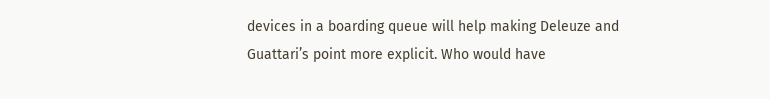devices in a boarding queue will help making Deleuze and Guattari’s point more explicit. Who would have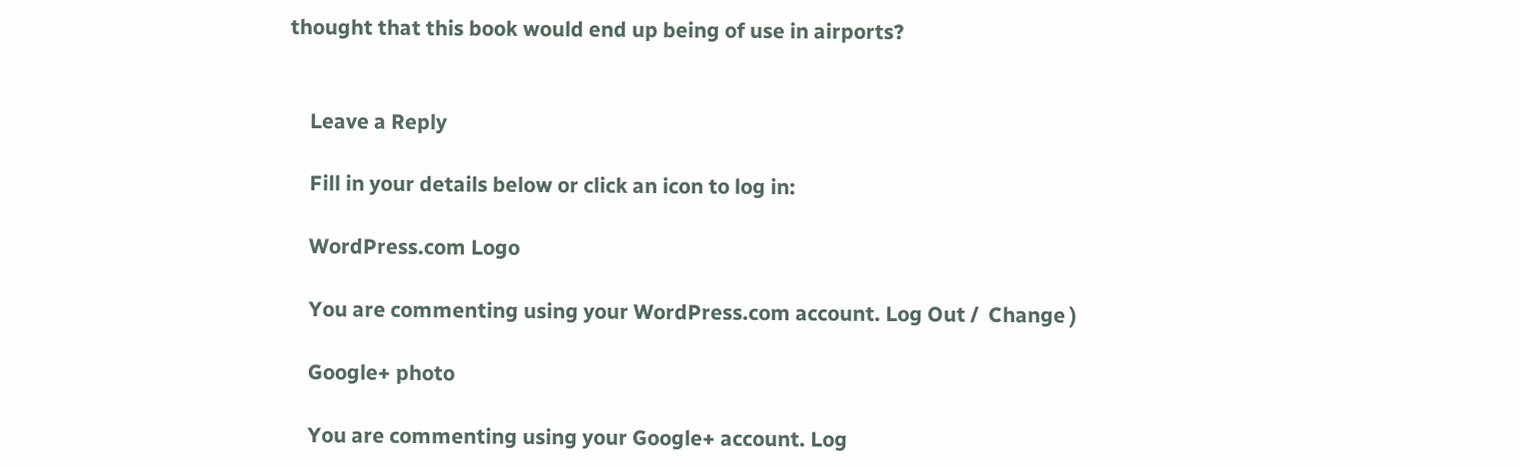thought that this book would end up being of use in airports?


    Leave a Reply

    Fill in your details below or click an icon to log in:

    WordPress.com Logo

    You are commenting using your WordPress.com account. Log Out /  Change )

    Google+ photo

    You are commenting using your Google+ account. Log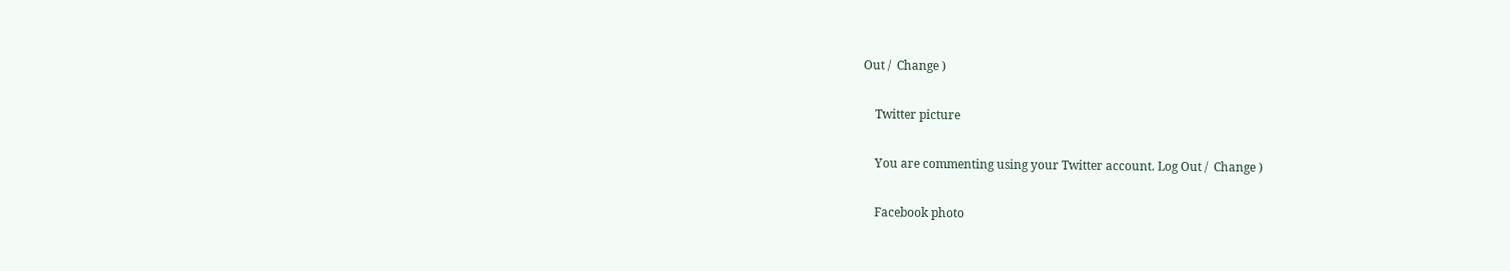Out /  Change )

    Twitter picture

    You are commenting using your Twitter account. Log Out /  Change )

    Facebook photo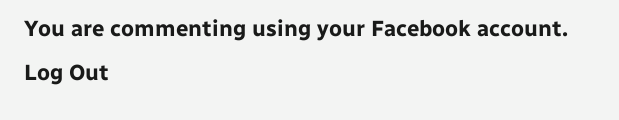You are commenting using your Facebook account. Log Out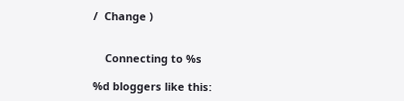/  Change )


    Connecting to %s

%d bloggers like this: